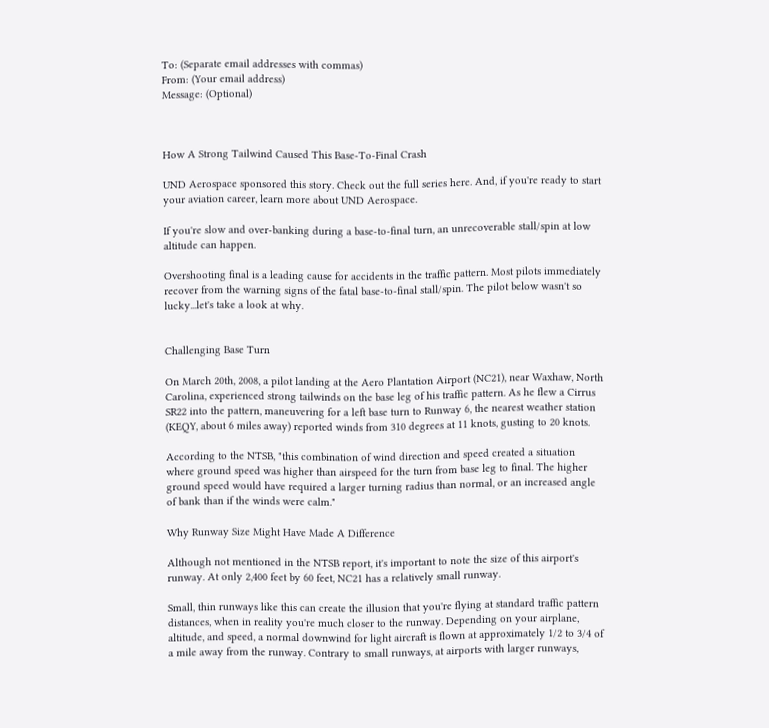To: (Separate email addresses with commas)
From: (Your email address)
Message: (Optional)



How A Strong Tailwind Caused This Base-To-Final Crash

UND Aerospace sponsored this story. Check out the full series here. And, if you're ready to start your aviation career, learn more about UND Aerospace.

If you're slow and over-banking during a base-to-final turn, an unrecoverable stall/spin at low altitude can happen.

Overshooting final is a leading cause for accidents in the traffic pattern. Most pilots immediately recover from the warning signs of the fatal base-to-final stall/spin. The pilot below wasn't so lucky...let's take a look at why.


Challenging Base Turn

On March 20th, 2008, a pilot landing at the Aero Plantation Airport (NC21), near Waxhaw, North Carolina, experienced strong tailwinds on the base leg of his traffic pattern. As he flew a Cirrus SR22 into the pattern, maneuvering for a left base turn to Runway 6, the nearest weather station (KEQY, about 6 miles away) reported winds from 310 degrees at 11 knots, gusting to 20 knots.

According to the NTSB, "this combination of wind direction and speed created a situation where ground speed was higher than airspeed for the turn from base leg to final. The higher ground speed would have required a larger turning radius than normal, or an increased angle of bank than if the winds were calm."

Why Runway Size Might Have Made A Difference

Although not mentioned in the NTSB report, it's important to note the size of this airport's runway. At only 2,400 feet by 60 feet, NC21 has a relatively small runway.

Small, thin runways like this can create the illusion that you're flying at standard traffic pattern distances, when in reality you're much closer to the runway. Depending on your airplane, altitude, and speed, a normal downwind for light aircraft is flown at approximately 1/2 to 3/4 of a mile away from the runway. Contrary to small runways, at airports with larger runways,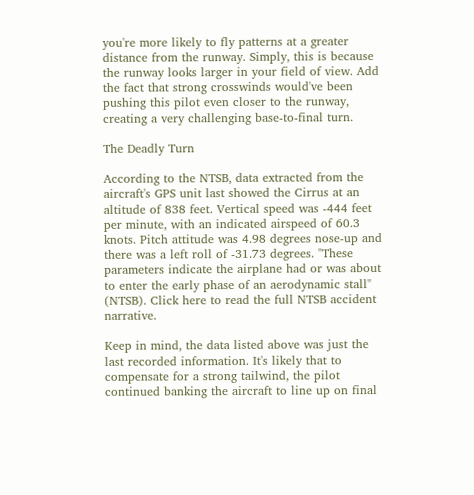you're more likely to fly patterns at a greater distance from the runway. Simply, this is because the runway looks larger in your field of view. Add the fact that strong crosswinds would've been pushing this pilot even closer to the runway, creating a very challenging base-to-final turn.

The Deadly Turn

According to the NTSB, data extracted from the aircraft's GPS unit last showed the Cirrus at an altitude of 838 feet. Vertical speed was -444 feet per minute, with an indicated airspeed of 60.3 knots. Pitch attitude was 4.98 degrees nose-up and there was a left roll of -31.73 degrees. "These parameters indicate the airplane had or was about to enter the early phase of an aerodynamic stall" (NTSB). Click here to read the full NTSB accident narrative.

Keep in mind, the data listed above was just the last recorded information. It's likely that to compensate for a strong tailwind, the pilot continued banking the aircraft to line up on final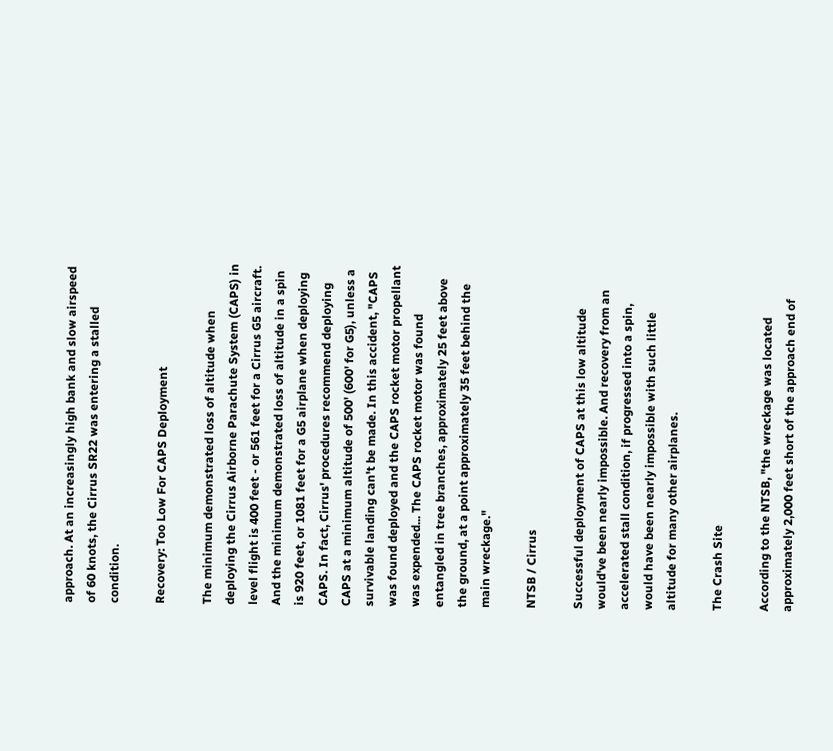approach. At an increasingly high bank and slow airspeed of 60 knots, the Cirrus SR22 was entering a stalled condition.

Recovery: Too Low For CAPS Deployment

The minimum demonstrated loss of altitude when deploying the Cirrus Airborne Parachute System (CAPS) in level flight is 400 feet - or 561 feet for a Cirrus G5 aircraft. And the minimum demonstrated loss of altitude in a spin is 920 feet, or 1081 feet for a G5 airplane when deploying CAPS. In fact, Cirrus' procedures recommend deploying CAPS at a minimum altitude of 500' (600' for G5), unless a survivable landing can't be made. In this accident, "CAPS was found deployed and the CAPS rocket motor propellant was expended... The CAPS rocket motor was found entangled in tree branches, approximately 25 feet above the ground, at a point approximately 35 feet behind the main wreckage."

NTSB / Cirrus

Successful deployment of CAPS at this low altitude would've been nearly impossible. And recovery from an accelerated stall condition, if progressed into a spin, would have been nearly impossible with such little altitude for many other airplanes.

The Crash Site

According to the NTSB, "the wreckage was located approximately 2,000 feet short of the approach end of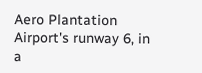Aero Plantation Airport's runway 6, in a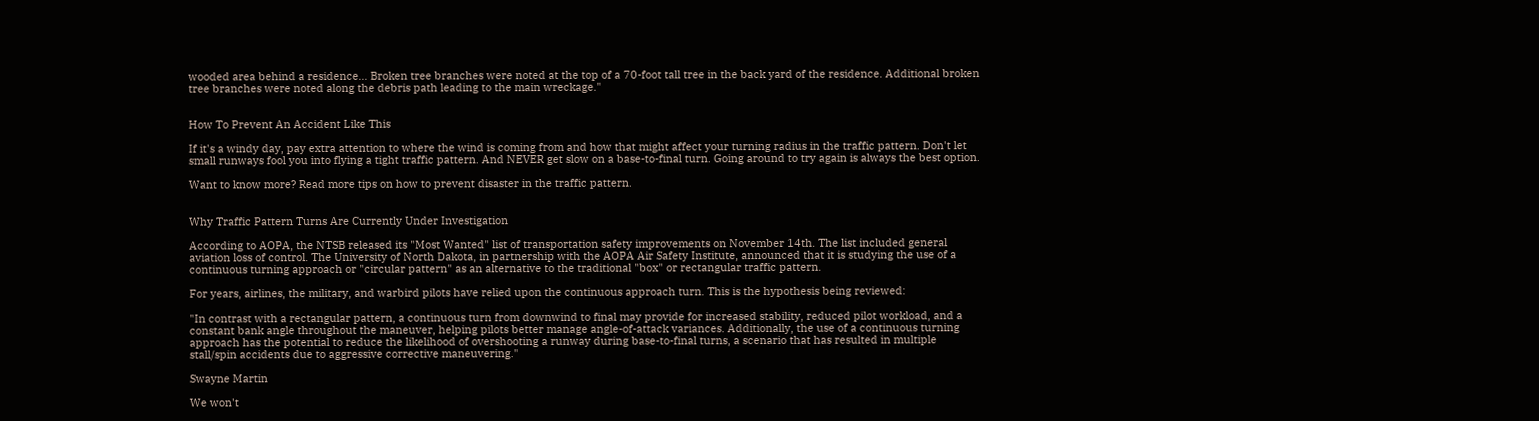wooded area behind a residence... Broken tree branches were noted at the top of a 70-foot tall tree in the back yard of the residence. Additional broken tree branches were noted along the debris path leading to the main wreckage."


How To Prevent An Accident Like This

If it's a windy day, pay extra attention to where the wind is coming from and how that might affect your turning radius in the traffic pattern. Don't let small runways fool you into flying a tight traffic pattern. And NEVER get slow on a base-to-final turn. Going around to try again is always the best option.

Want to know more? Read more tips on how to prevent disaster in the traffic pattern.


Why Traffic Pattern Turns Are Currently Under Investigation

According to AOPA, the NTSB released its "Most Wanted" list of transportation safety improvements on November 14th. The list included general aviation loss of control. The University of North Dakota, in partnership with the AOPA Air Safety Institute, announced that it is studying the use of a continuous turning approach or "circular pattern" as an alternative to the traditional "box" or rectangular traffic pattern.

For years, airlines, the military, and warbird pilots have relied upon the continuous approach turn. This is the hypothesis being reviewed:

"In contrast with a rectangular pattern, a continuous turn from downwind to final may provide for increased stability, reduced pilot workload, and a constant bank angle throughout the maneuver, helping pilots better manage angle-of-attack variances. Additionally, the use of a continuous turning approach has the potential to reduce the likelihood of overshooting a runway during base-to-final turns, a scenario that has resulted in multiple stall/spin accidents due to aggressive corrective maneuvering."

Swayne Martin

We won't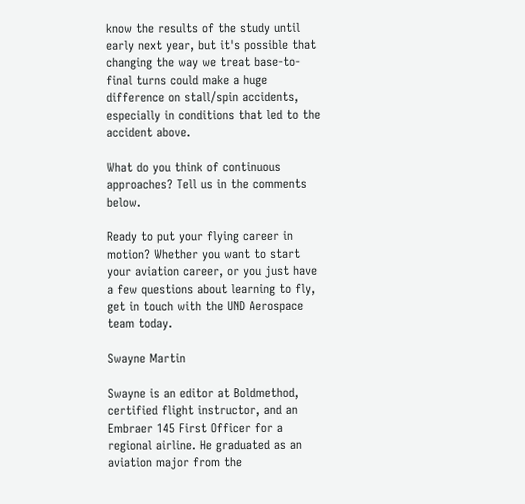know the results of the study until early next year, but it's possible that changing the way we treat base-to-final turns could make a huge difference on stall/spin accidents, especially in conditions that led to the accident above.

What do you think of continuous approaches? Tell us in the comments below.

Ready to put your flying career in motion? Whether you want to start your aviation career, or you just have a few questions about learning to fly, get in touch with the UND Aerospace team today.

Swayne Martin

Swayne is an editor at Boldmethod, certified flight instructor, and an Embraer 145 First Officer for a regional airline. He graduated as an aviation major from the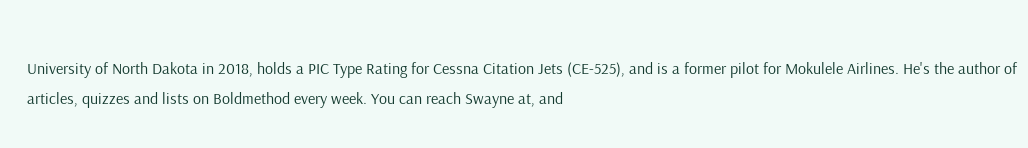University of North Dakota in 2018, holds a PIC Type Rating for Cessna Citation Jets (CE-525), and is a former pilot for Mokulele Airlines. He's the author of articles, quizzes and lists on Boldmethod every week. You can reach Swayne at, and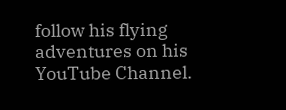follow his flying adventures on his YouTube Channel.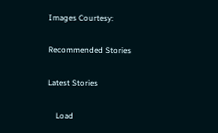Images Courtesy:

Recommended Stories

Latest Stories

    Load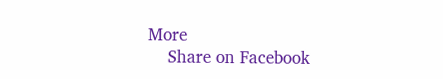More
    Share on Facebook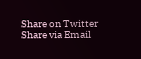Share on Twitter Share via Email